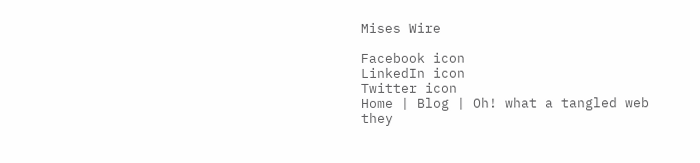Mises Wire

Facebook icon
LinkedIn icon
Twitter icon
Home | Blog | Oh! what a tangled web they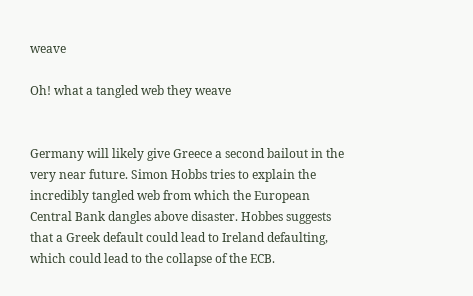weave

Oh! what a tangled web they weave


Germany will likely give Greece a second bailout in the very near future. Simon Hobbs tries to explain the incredibly tangled web from which the European Central Bank dangles above disaster. Hobbes suggests that a Greek default could lead to Ireland defaulting, which could lead to the collapse of the ECB.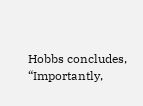Hobbs concludes, “Importantly,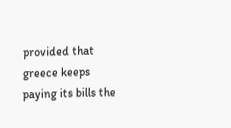provided that greece keeps paying its bills the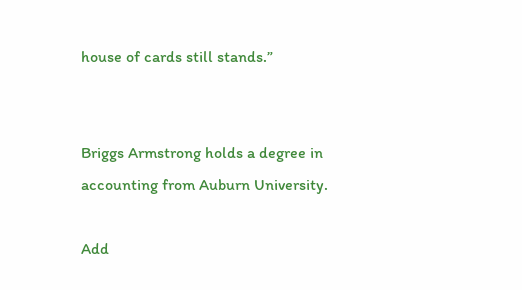house of cards still stands.”


Briggs Armstrong holds a degree in accounting from Auburn University.

Add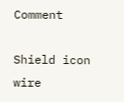Comment

Shield icon wire